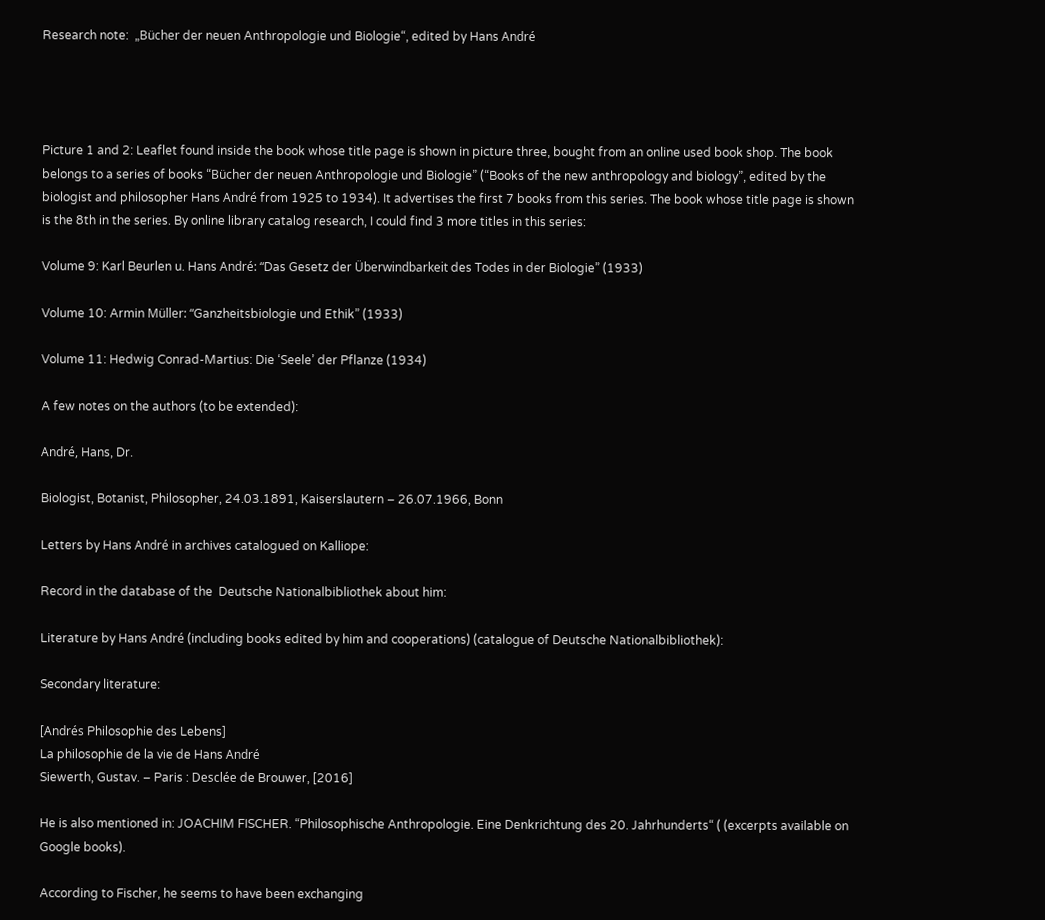Research note:  „Bücher der neuen Anthropologie und Biologie“, edited by Hans André




Picture 1 and 2: Leaflet found inside the book whose title page is shown in picture three, bought from an online used book shop. The book belongs to a series of books “Bücher der neuen Anthropologie und Biologie” (“Books of the new anthropology and biology”, edited by the biologist and philosopher Hans André from 1925 to 1934). It advertises the first 7 books from this series. The book whose title page is shown is the 8th in the series. By online library catalog research, I could find 3 more titles in this series:

Volume 9: Karl Beurlen u. Hans André: “Das Gesetz der Überwindbarkeit des Todes in der Biologie” (1933)

Volume 10: Armin Müller: “Ganzheitsbiologie und Ethik” (1933)

Volume 11: Hedwig Conrad-Martius: Die ‘Seele’ der Pflanze (1934)

A few notes on the authors (to be extended):

André, Hans, Dr.

Biologist, Botanist, Philosopher, 24.03.1891, Kaiserslautern – 26.07.1966, Bonn

Letters by Hans André in archives catalogued on Kalliope:

Record in the database of the  Deutsche Nationalbibliothek about him:

Literature by Hans André (including books edited by him and cooperations) (catalogue of Deutsche Nationalbibliothek):

Secondary literature:

[Andrés Philosophie des Lebens]
La philosophie de la vie de Hans André
Siewerth, Gustav. – Paris : Desclée de Brouwer, [2016]

He is also mentioned in: JOACHIM FISCHER. “Philosophische Anthropologie. Eine Denkrichtung des 20. Jahrhunderts“ ( (excerpts available on Google books).

According to Fischer, he seems to have been exchanging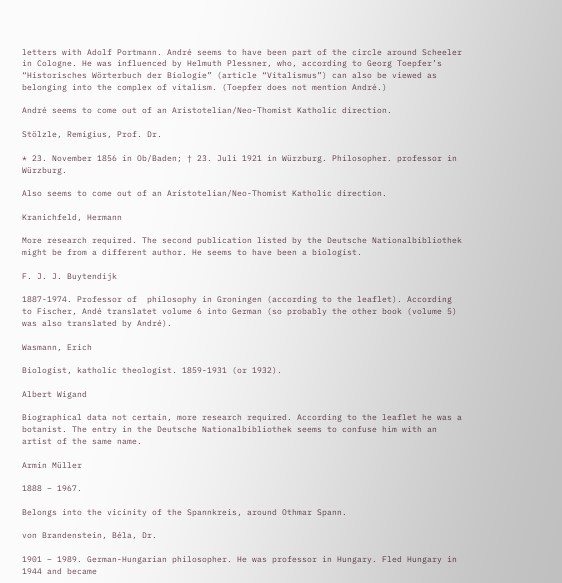letters with Adolf Portmann. André seems to have been part of the circle around Scheeler in Cologne. He was influenced by Helmuth Plessner, who, according to Georg Toepfer’s “Historisches Wörterbuch der Biologie” (article “Vitalismus”) can also be viewed as belonging into the complex of vitalism. (Toepfer does not mention André.)

André seems to come out of an Aristotelian/Neo-Thomist Katholic direction.

Stölzle, Remigius, Prof. Dr.

* 23. November 1856 in Ob/Baden; † 23. Juli 1921 in Würzburg. Philosopher. professor in Würzburg.

Also seems to come out of an Aristotelian/Neo-Thomist Katholic direction.

Kranichfeld, Hermann

More research required. The second publication listed by the Deutsche Nationalbibliothek might be from a different author. He seems to have been a biologist.

F. J. J. Buytendijk

1887-1974. Professor of  philosophy in Groningen (according to the leaflet). According to Fischer, Andé translatet volume 6 into German (so probably the other book (volume 5) was also translated by André).

Wasmann, Erich

Biologist, katholic theologist. 1859-1931 (or 1932).

Albert Wigand

Biographical data not certain, more research required. According to the leaflet he was a botanist. The entry in the Deutsche Nationalbibliothek seems to confuse him with an artist of the same name.

Armin Müller

1888 – 1967.

Belongs into the vicinity of the Spannkreis, around Othmar Spann.

von Brandenstein, Béla, Dr.

1901 – 1989. German-Hungarian philosopher. He was professor in Hungary. Fled Hungary in 1944 and became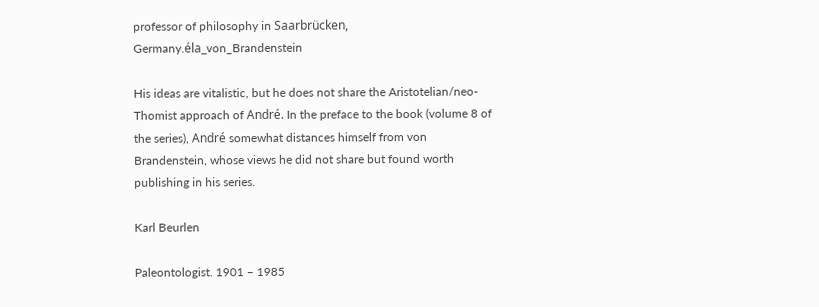professor of philosophy in Saarbrücken, Germany.éla_von_Brandenstein

His ideas are vitalistic, but he does not share the Aristotelian/neo-Thomist approach of André. In the preface to the book (volume 8 of the series), André somewhat distances himself from von Brandenstein, whose views he did not share but found worth publishing in his series.

Karl Beurlen

Paleontologist. 1901 – 1985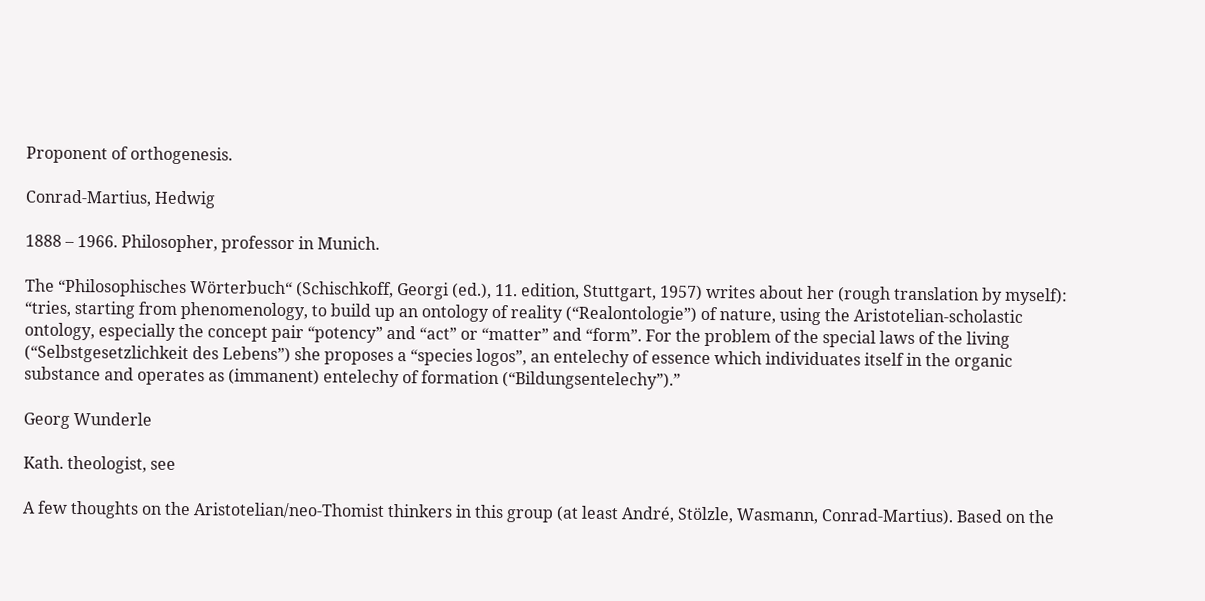Proponent of orthogenesis.

Conrad-Martius, Hedwig

1888 – 1966. Philosopher, professor in Munich.

The “Philosophisches Wörterbuch“ (Schischkoff, Georgi (ed.), 11. edition, Stuttgart, 1957) writes about her (rough translation by myself): “tries, starting from phenomenology, to build up an ontology of reality (“Realontologie”) of nature, using the Aristotelian-scholastic ontology, especially the concept pair “potency” and “act” or “matter” and “form”. For the problem of the special laws of the living (“Selbstgesetzlichkeit des Lebens”) she proposes a “species logos”, an entelechy of essence which individuates itself in the organic substance and operates as (immanent) entelechy of formation (“Bildungsentelechy”).”

Georg Wunderle

Kath. theologist, see

A few thoughts on the Aristotelian/neo-Thomist thinkers in this group (at least André, Stölzle, Wasmann, Conrad-Martius). Based on the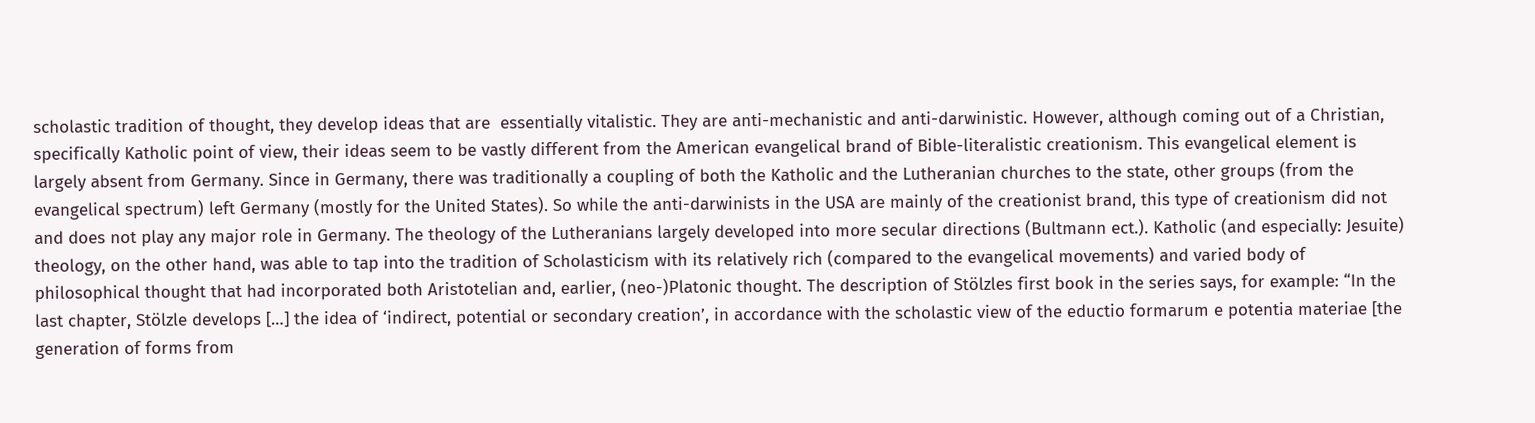scholastic tradition of thought, they develop ideas that are  essentially vitalistic. They are anti-mechanistic and anti-darwinistic. However, although coming out of a Christian, specifically Katholic point of view, their ideas seem to be vastly different from the American evangelical brand of Bible-literalistic creationism. This evangelical element is largely absent from Germany. Since in Germany, there was traditionally a coupling of both the Katholic and the Lutheranian churches to the state, other groups (from the evangelical spectrum) left Germany (mostly for the United States). So while the anti-darwinists in the USA are mainly of the creationist brand, this type of creationism did not and does not play any major role in Germany. The theology of the Lutheranians largely developed into more secular directions (Bultmann ect.). Katholic (and especially: Jesuite) theology, on the other hand, was able to tap into the tradition of Scholasticism with its relatively rich (compared to the evangelical movements) and varied body of philosophical thought that had incorporated both Aristotelian and, earlier, (neo-)Platonic thought. The description of Stölzles first book in the series says, for example: “In the last chapter, Stölzle develops […] the idea of ‘indirect, potential or secondary creation’, in accordance with the scholastic view of the eductio formarum e potentia materiae [the generation of forms from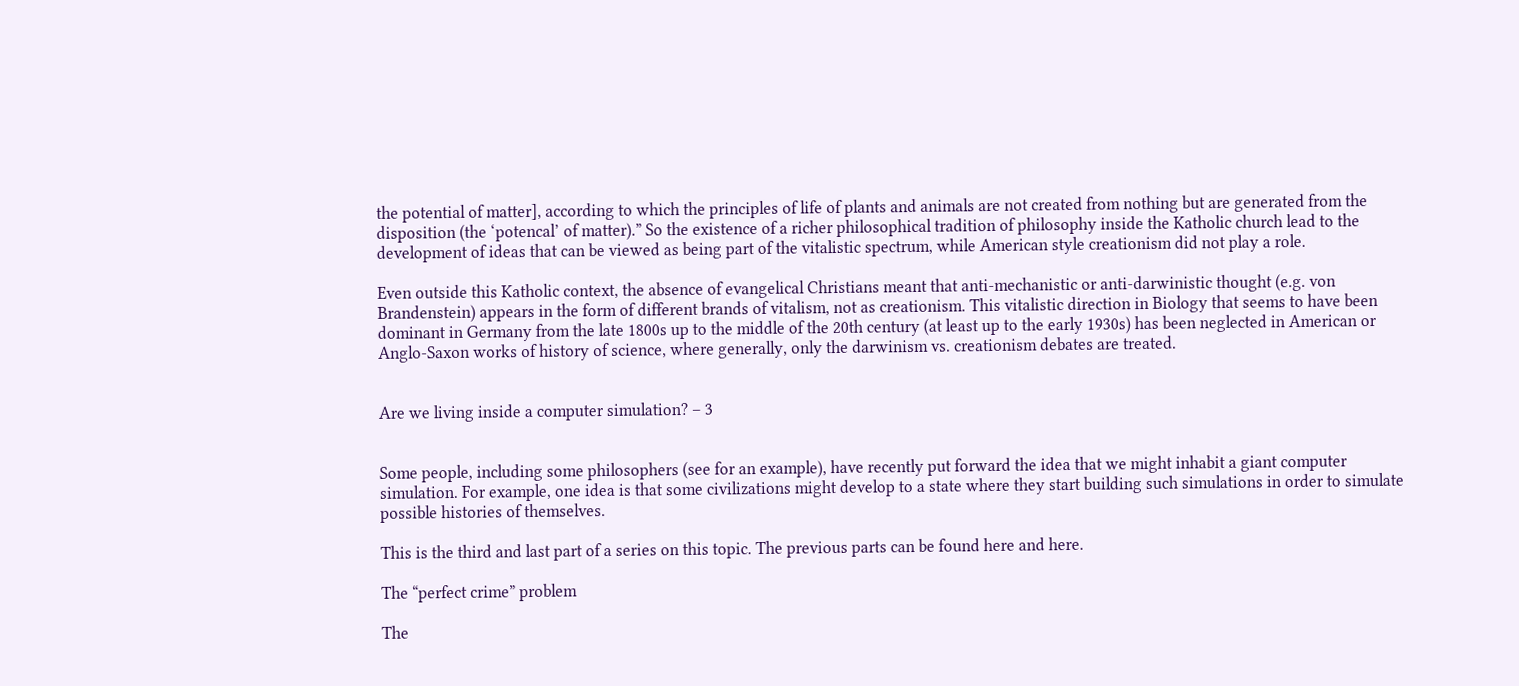the potential of matter], according to which the principles of life of plants and animals are not created from nothing but are generated from the disposition (the ‘potencal’ of matter).” So the existence of a richer philosophical tradition of philosophy inside the Katholic church lead to the development of ideas that can be viewed as being part of the vitalistic spectrum, while American style creationism did not play a role.

Even outside this Katholic context, the absence of evangelical Christians meant that anti-mechanistic or anti-darwinistic thought (e.g. von Brandenstein) appears in the form of different brands of vitalism, not as creationism. This vitalistic direction in Biology that seems to have been dominant in Germany from the late 1800s up to the middle of the 20th century (at least up to the early 1930s) has been neglected in American or Anglo-Saxon works of history of science, where generally, only the darwinism vs. creationism debates are treated.


Are we living inside a computer simulation? – 3


Some people, including some philosophers (see for an example), have recently put forward the idea that we might inhabit a giant computer simulation. For example, one idea is that some civilizations might develop to a state where they start building such simulations in order to simulate possible histories of themselves.

This is the third and last part of a series on this topic. The previous parts can be found here and here.

The “perfect crime” problem

The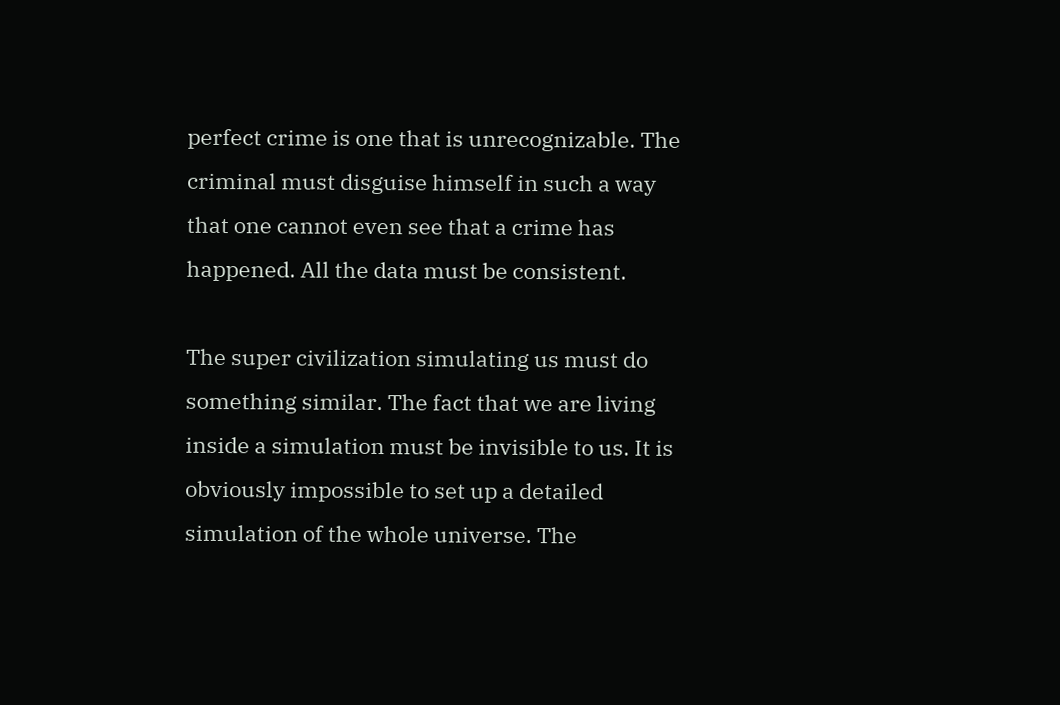perfect crime is one that is unrecognizable. The criminal must disguise himself in such a way that one cannot even see that a crime has happened. All the data must be consistent.

The super civilization simulating us must do something similar. The fact that we are living inside a simulation must be invisible to us. It is obviously impossible to set up a detailed simulation of the whole universe. The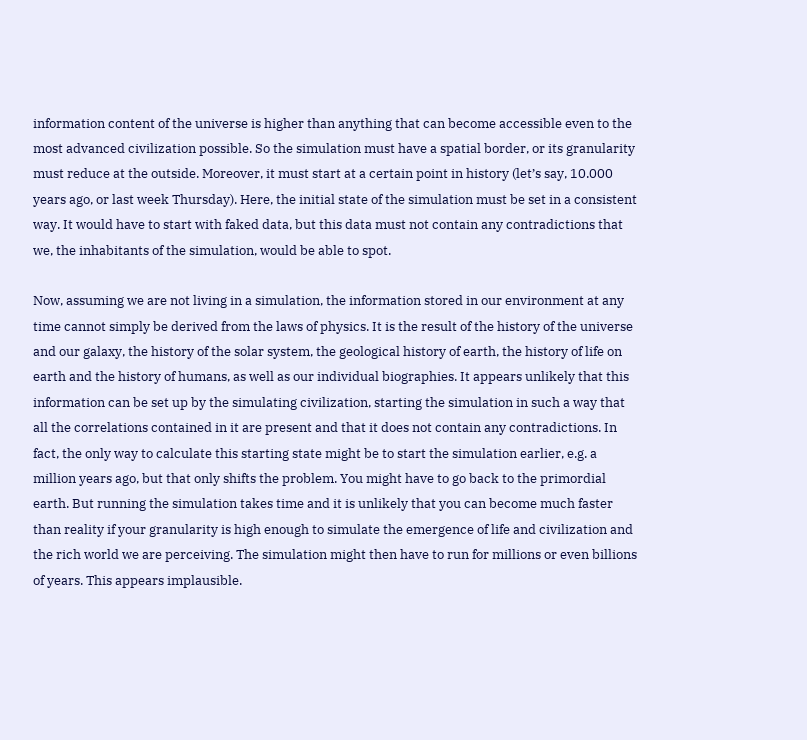information content of the universe is higher than anything that can become accessible even to the most advanced civilization possible. So the simulation must have a spatial border, or its granularity must reduce at the outside. Moreover, it must start at a certain point in history (let’s say, 10.000 years ago, or last week Thursday). Here, the initial state of the simulation must be set in a consistent way. It would have to start with faked data, but this data must not contain any contradictions that we, the inhabitants of the simulation, would be able to spot.

Now, assuming we are not living in a simulation, the information stored in our environment at any time cannot simply be derived from the laws of physics. It is the result of the history of the universe and our galaxy, the history of the solar system, the geological history of earth, the history of life on earth and the history of humans, as well as our individual biographies. It appears unlikely that this information can be set up by the simulating civilization, starting the simulation in such a way that all the correlations contained in it are present and that it does not contain any contradictions. In fact, the only way to calculate this starting state might be to start the simulation earlier, e.g. a million years ago, but that only shifts the problem. You might have to go back to the primordial earth. But running the simulation takes time and it is unlikely that you can become much faster than reality if your granularity is high enough to simulate the emergence of life and civilization and the rich world we are perceiving. The simulation might then have to run for millions or even billions of years. This appears implausible.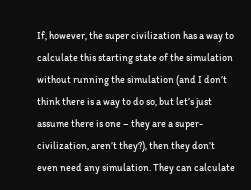If, however, the super civilization has a way to calculate this starting state of the simulation without running the simulation (and I don’t think there is a way to do so, but let’s just assume there is one – they are a super-civilization, aren’t they?), then they don’t even need any simulation. They can calculate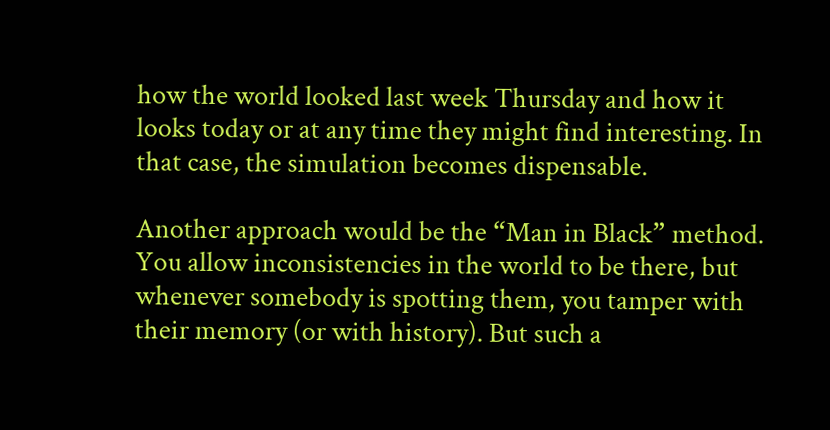how the world looked last week Thursday and how it looks today or at any time they might find interesting. In that case, the simulation becomes dispensable.

Another approach would be the “Man in Black” method. You allow inconsistencies in the world to be there, but whenever somebody is spotting them, you tamper with their memory (or with history). But such a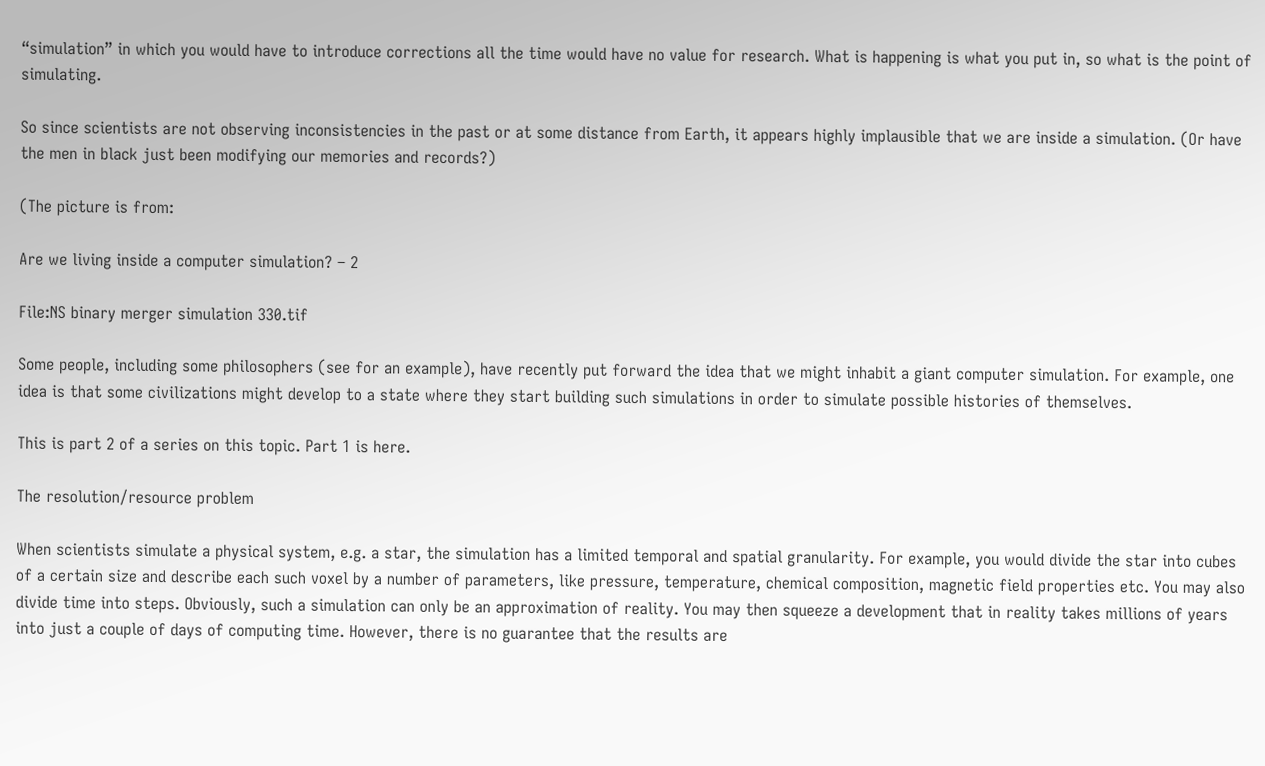“simulation” in which you would have to introduce corrections all the time would have no value for research. What is happening is what you put in, so what is the point of simulating.

So since scientists are not observing inconsistencies in the past or at some distance from Earth, it appears highly implausible that we are inside a simulation. (Or have the men in black just been modifying our memories and records?)

(The picture is from:

Are we living inside a computer simulation? – 2

File:NS binary merger simulation 330.tif

Some people, including some philosophers (see for an example), have recently put forward the idea that we might inhabit a giant computer simulation. For example, one idea is that some civilizations might develop to a state where they start building such simulations in order to simulate possible histories of themselves.

This is part 2 of a series on this topic. Part 1 is here.

The resolution/resource problem

When scientists simulate a physical system, e.g. a star, the simulation has a limited temporal and spatial granularity. For example, you would divide the star into cubes of a certain size and describe each such voxel by a number of parameters, like pressure, temperature, chemical composition, magnetic field properties etc. You may also divide time into steps. Obviously, such a simulation can only be an approximation of reality. You may then squeeze a development that in reality takes millions of years into just a couple of days of computing time. However, there is no guarantee that the results are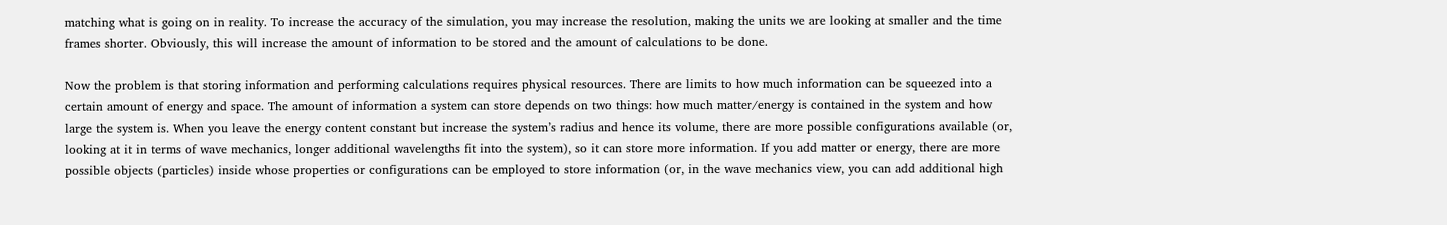matching what is going on in reality. To increase the accuracy of the simulation, you may increase the resolution, making the units we are looking at smaller and the time frames shorter. Obviously, this will increase the amount of information to be stored and the amount of calculations to be done.

Now the problem is that storing information and performing calculations requires physical resources. There are limits to how much information can be squeezed into a certain amount of energy and space. The amount of information a system can store depends on two things: how much matter/energy is contained in the system and how large the system is. When you leave the energy content constant but increase the system’s radius and hence its volume, there are more possible configurations available (or, looking at it in terms of wave mechanics, longer additional wavelengths fit into the system), so it can store more information. If you add matter or energy, there are more possible objects (particles) inside whose properties or configurations can be employed to store information (or, in the wave mechanics view, you can add additional high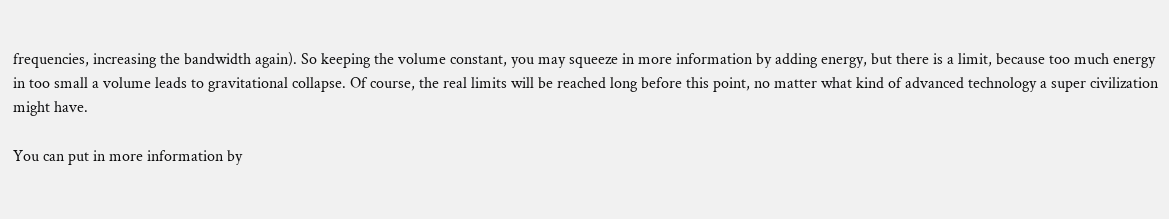frequencies, increasing the bandwidth again). So keeping the volume constant, you may squeeze in more information by adding energy, but there is a limit, because too much energy in too small a volume leads to gravitational collapse. Of course, the real limits will be reached long before this point, no matter what kind of advanced technology a super civilization might have.

You can put in more information by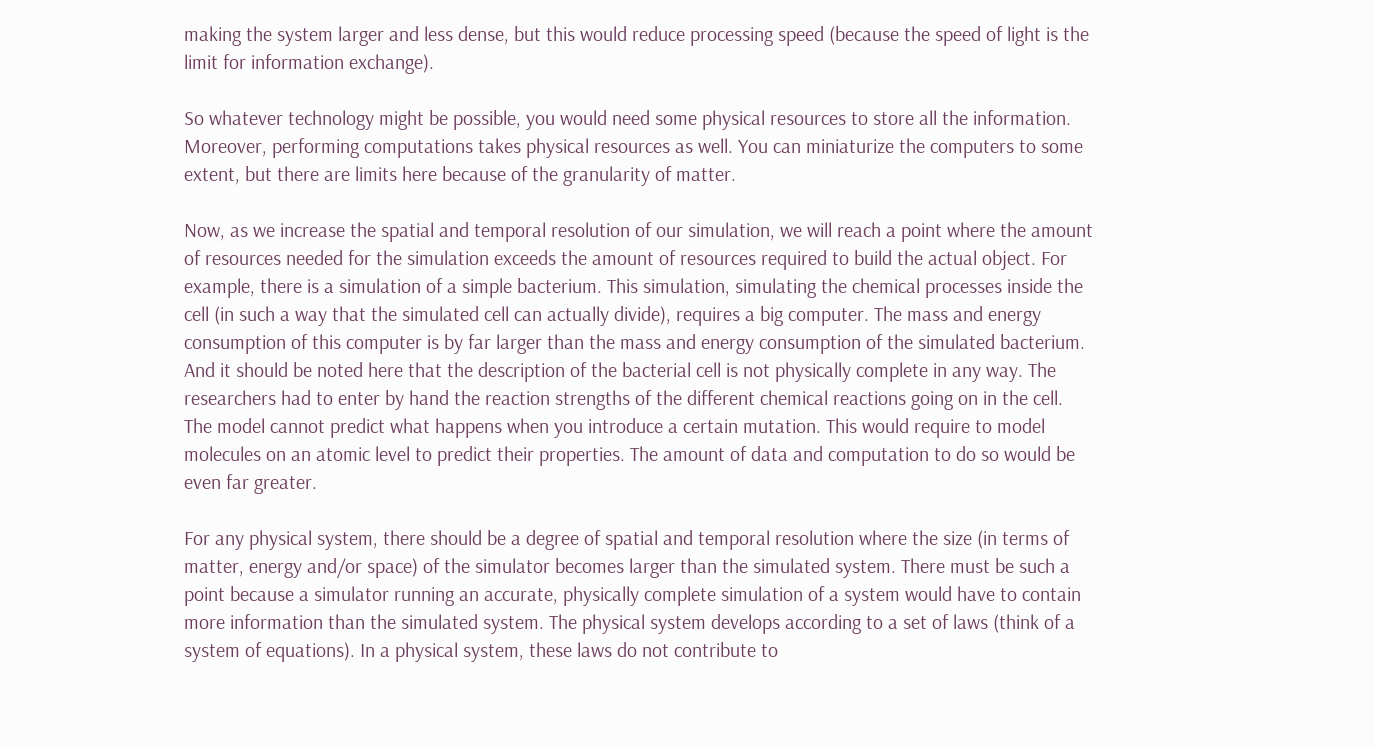making the system larger and less dense, but this would reduce processing speed (because the speed of light is the limit for information exchange).

So whatever technology might be possible, you would need some physical resources to store all the information. Moreover, performing computations takes physical resources as well. You can miniaturize the computers to some extent, but there are limits here because of the granularity of matter.

Now, as we increase the spatial and temporal resolution of our simulation, we will reach a point where the amount of resources needed for the simulation exceeds the amount of resources required to build the actual object. For example, there is a simulation of a simple bacterium. This simulation, simulating the chemical processes inside the cell (in such a way that the simulated cell can actually divide), requires a big computer. The mass and energy consumption of this computer is by far larger than the mass and energy consumption of the simulated bacterium. And it should be noted here that the description of the bacterial cell is not physically complete in any way. The researchers had to enter by hand the reaction strengths of the different chemical reactions going on in the cell. The model cannot predict what happens when you introduce a certain mutation. This would require to model molecules on an atomic level to predict their properties. The amount of data and computation to do so would be even far greater.

For any physical system, there should be a degree of spatial and temporal resolution where the size (in terms of matter, energy and/or space) of the simulator becomes larger than the simulated system. There must be such a point because a simulator running an accurate, physically complete simulation of a system would have to contain more information than the simulated system. The physical system develops according to a set of laws (think of a system of equations). In a physical system, these laws do not contribute to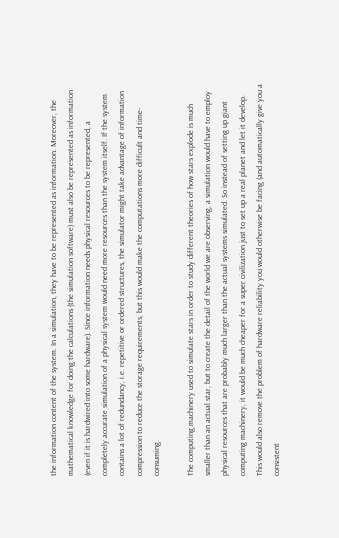the information content of the system. In a simulation, they have to be represented as information. Moreover, the mathematical knowledge for doing the calculations (the simulation software) must also be represented as information (even if it is hardwired into some hardware). Since information needs physical resources to be represented, a completely accurate simulation of a physical system would need more resources than the system itself. If the system contains a lot of redundancy, i.e. repetitive or ordered structures, the simulator might take advantage of information compression to reduce the storage requirements, but this would make the computations more difficult and time-consuming.

The computing machinery used to simulate stars in order to study different theories of how stars explode is much smaller than an actual star, but to create the detail of the world we are observing, a simulation would have to employ physical resources that are probably much larger than the actual systems simulated. So instead of setting up giant computing machinery, it would be much cheaper for a super civilization just to set up a real planet and let it develop. This would also remove the problem of hardware reliability you would otherwise be facing (and automatically give you a consistent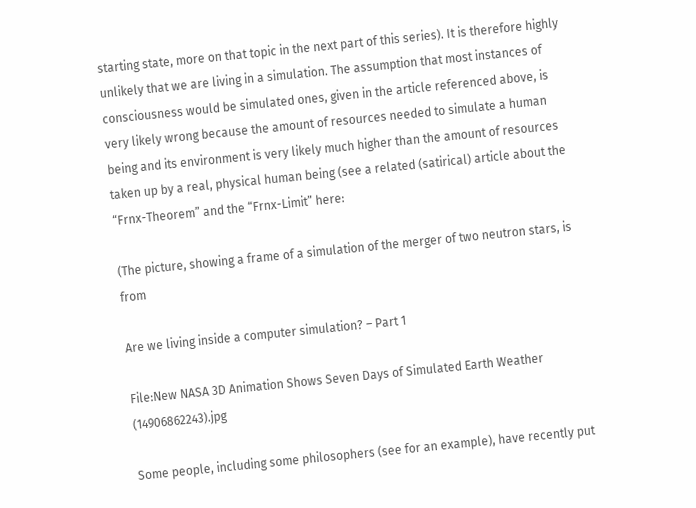starting state, more on that topic in the next part of this series). It is therefore highly unlikely that we are living in a simulation. The assumption that most instances of consciousness would be simulated ones, given in the article referenced above, is very likely wrong because the amount of resources needed to simulate a human being and its environment is very likely much higher than the amount of resources taken up by a real, physical human being (see a related (satirical) article about the “Frnx-Theorem” and the “Frnx-Limit” here:

(The picture, showing a frame of a simulation of the merger of two neutron stars, is from

Are we living inside a computer simulation? – Part 1

File:New NASA 3D Animation Shows Seven Days of Simulated Earth Weather (14906862243).jpg

Some people, including some philosophers (see for an example), have recently put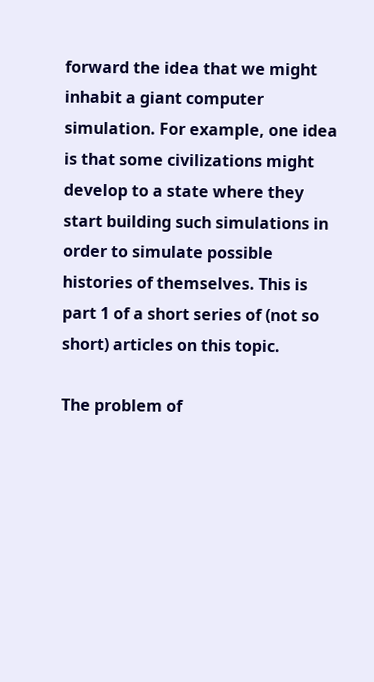forward the idea that we might inhabit a giant computer simulation. For example, one idea is that some civilizations might develop to a state where they start building such simulations in order to simulate possible histories of themselves. This is part 1 of a short series of (not so short) articles on this topic.

The problem of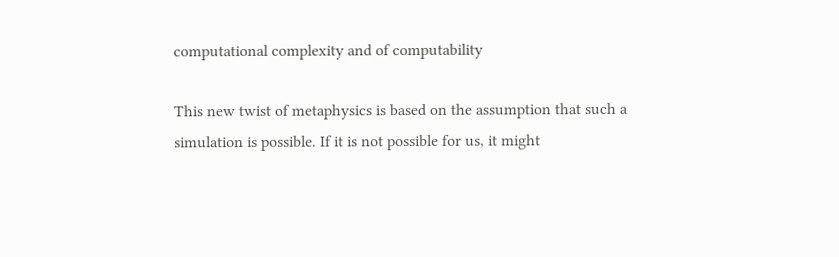computational complexity and of computability

This new twist of metaphysics is based on the assumption that such a simulation is possible. If it is not possible for us, it might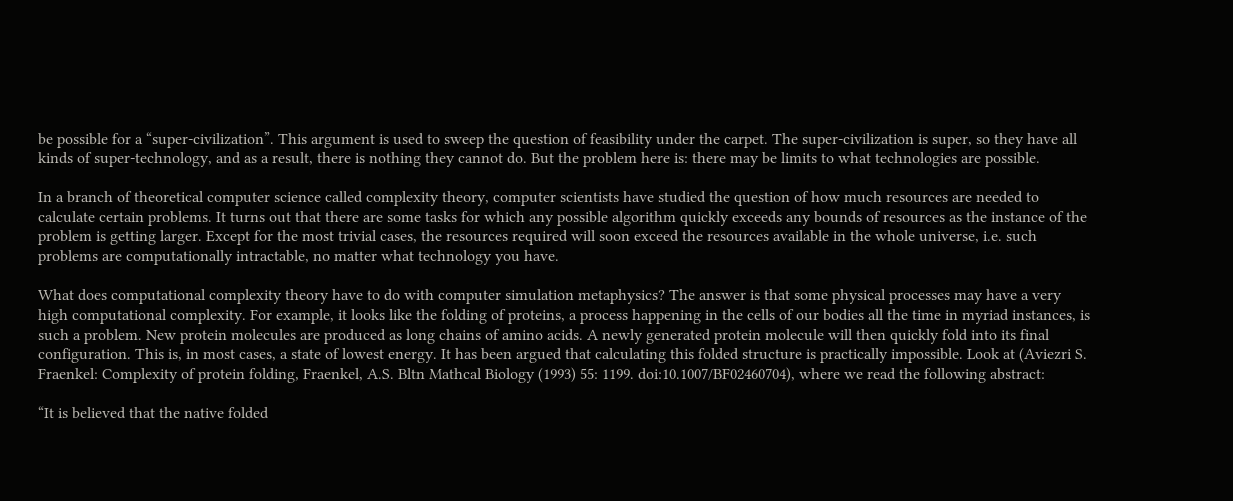be possible for a “super-civilization”. This argument is used to sweep the question of feasibility under the carpet. The super-civilization is super, so they have all kinds of super-technology, and as a result, there is nothing they cannot do. But the problem here is: there may be limits to what technologies are possible.

In a branch of theoretical computer science called complexity theory, computer scientists have studied the question of how much resources are needed to calculate certain problems. It turns out that there are some tasks for which any possible algorithm quickly exceeds any bounds of resources as the instance of the problem is getting larger. Except for the most trivial cases, the resources required will soon exceed the resources available in the whole universe, i.e. such problems are computationally intractable, no matter what technology you have.

What does computational complexity theory have to do with computer simulation metaphysics? The answer is that some physical processes may have a very high computational complexity. For example, it looks like the folding of proteins, a process happening in the cells of our bodies all the time in myriad instances, is such a problem. New protein molecules are produced as long chains of amino acids. A newly generated protein molecule will then quickly fold into its final configuration. This is, in most cases, a state of lowest energy. It has been argued that calculating this folded structure is practically impossible. Look at (Aviezri S. Fraenkel: Complexity of protein folding, Fraenkel, A.S. Bltn Mathcal Biology (1993) 55: 1199. doi:10.1007/BF02460704), where we read the following abstract:

“It is believed that the native folded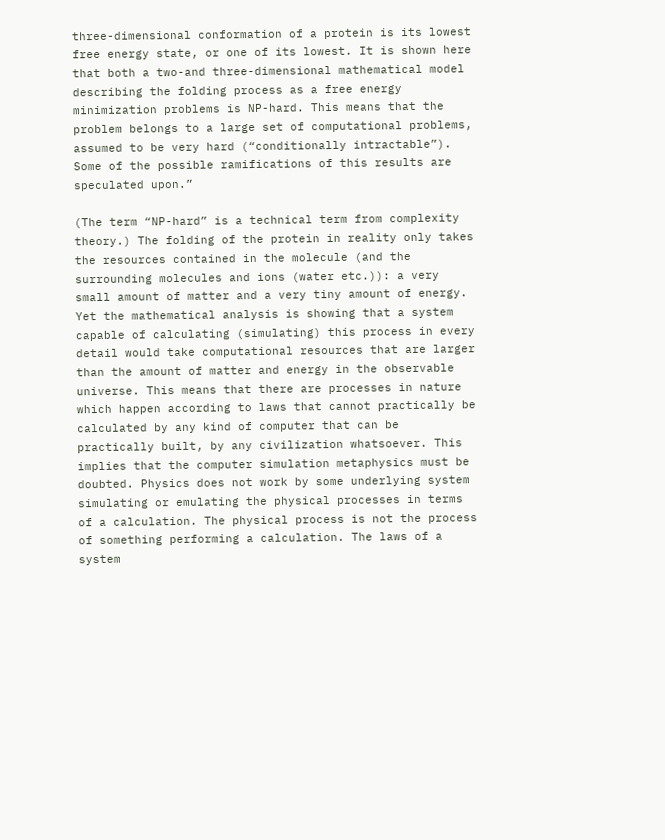three-dimensional conformation of a protein is its lowest free energy state, or one of its lowest. It is shown here that both a two-and three-dimensional mathematical model describing the folding process as a free energy minimization problems is NP-hard. This means that the problem belongs to a large set of computational problems, assumed to be very hard (“conditionally intractable”). Some of the possible ramifications of this results are speculated upon.”

(The term “NP-hard” is a technical term from complexity theory.) The folding of the protein in reality only takes the resources contained in the molecule (and the surrounding molecules and ions (water etc.)): a very small amount of matter and a very tiny amount of energy. Yet the mathematical analysis is showing that a system capable of calculating (simulating) this process in every detail would take computational resources that are larger than the amount of matter and energy in the observable universe. This means that there are processes in nature which happen according to laws that cannot practically be calculated by any kind of computer that can be practically built, by any civilization whatsoever. This implies that the computer simulation metaphysics must be doubted. Physics does not work by some underlying system simulating or emulating the physical processes in terms of a calculation. The physical process is not the process of something performing a calculation. The laws of a system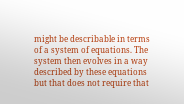might be describable in terms of a system of equations. The system then evolves in a way described by these equations but that does not require that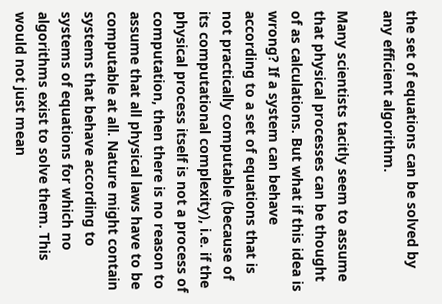the set of equations can be solved by any efficient algorithm.

Many scientists tacitly seem to assume that physical processes can be thought of as calculations. But what if this idea is wrong? If a system can behave according to a set of equations that is not practically computable (because of its computational complexity), i.e. if the physical process itself is not a process of computation, then there is no reason to assume that all physical laws have to be computable at all. Nature might contain systems that behave according to systems of equations for which no algorithms exist to solve them. This would not just mean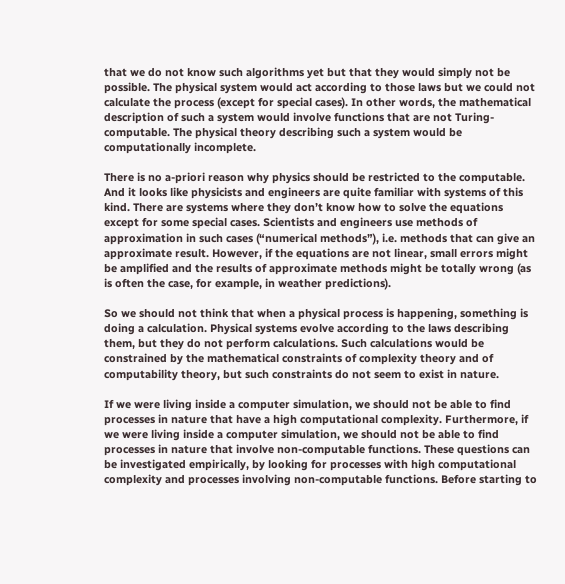that we do not know such algorithms yet but that they would simply not be possible. The physical system would act according to those laws but we could not calculate the process (except for special cases). In other words, the mathematical description of such a system would involve functions that are not Turing-computable. The physical theory describing such a system would be computationally incomplete.

There is no a-priori reason why physics should be restricted to the computable. And it looks like physicists and engineers are quite familiar with systems of this kind. There are systems where they don’t know how to solve the equations except for some special cases. Scientists and engineers use methods of approximation in such cases (“numerical methods”), i.e. methods that can give an approximate result. However, if the equations are not linear, small errors might be amplified and the results of approximate methods might be totally wrong (as is often the case, for example, in weather predictions).

So we should not think that when a physical process is happening, something is doing a calculation. Physical systems evolve according to the laws describing them, but they do not perform calculations. Such calculations would be constrained by the mathematical constraints of complexity theory and of computability theory, but such constraints do not seem to exist in nature.

If we were living inside a computer simulation, we should not be able to find processes in nature that have a high computational complexity. Furthermore, if we were living inside a computer simulation, we should not be able to find processes in nature that involve non-computable functions. These questions can be investigated empirically, by looking for processes with high computational complexity and processes involving non-computable functions. Before starting to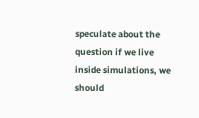speculate about the question if we live inside simulations, we should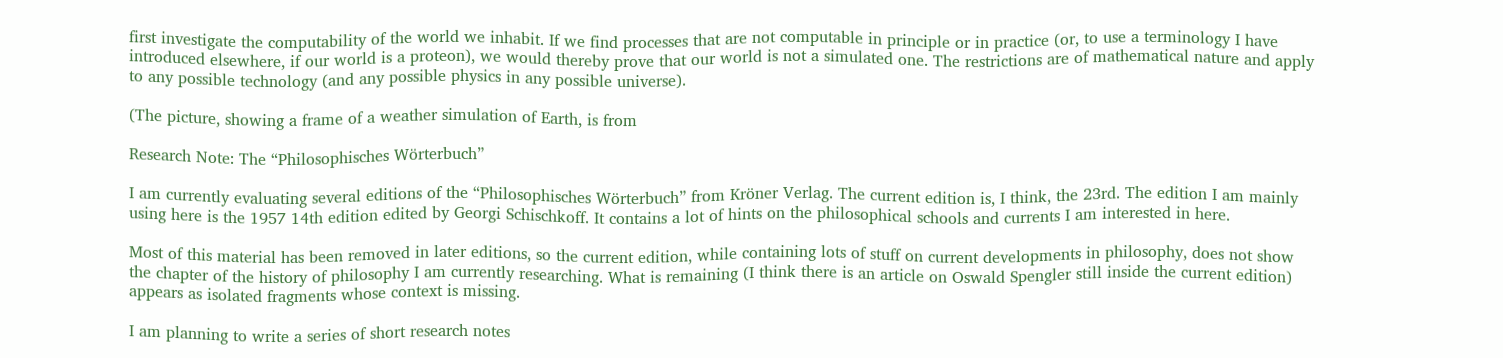first investigate the computability of the world we inhabit. If we find processes that are not computable in principle or in practice (or, to use a terminology I have introduced elsewhere, if our world is a proteon), we would thereby prove that our world is not a simulated one. The restrictions are of mathematical nature and apply to any possible technology (and any possible physics in any possible universe).

(The picture, showing a frame of a weather simulation of Earth, is from

Research Note: The “Philosophisches Wörterbuch”

I am currently evaluating several editions of the “Philosophisches Wörterbuch” from Kröner Verlag. The current edition is, I think, the 23rd. The edition I am mainly using here is the 1957 14th edition edited by Georgi Schischkoff. It contains a lot of hints on the philosophical schools and currents I am interested in here.

Most of this material has been removed in later editions, so the current edition, while containing lots of stuff on current developments in philosophy, does not show the chapter of the history of philosophy I am currently researching. What is remaining (I think there is an article on Oswald Spengler still inside the current edition) appears as isolated fragments whose context is missing.

I am planning to write a series of short research notes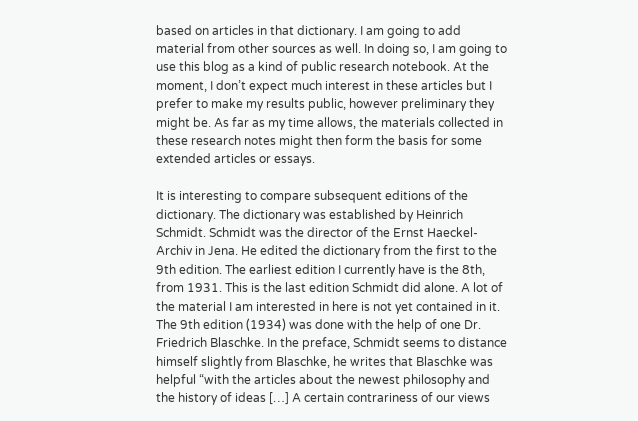based on articles in that dictionary. I am going to add material from other sources as well. In doing so, I am going to use this blog as a kind of public research notebook. At the moment, I don’t expect much interest in these articles but I prefer to make my results public, however preliminary they might be. As far as my time allows, the materials collected in these research notes might then form the basis for some extended articles or essays.

It is interesting to compare subsequent editions of the dictionary. The dictionary was established by Heinrich Schmidt. Schmidt was the director of the Ernst Haeckel-Archiv in Jena. He edited the dictionary from the first to the 9th edition. The earliest edition I currently have is the 8th, from 1931. This is the last edition Schmidt did alone. A lot of the material I am interested in here is not yet contained in it. The 9th edition (1934) was done with the help of one Dr. Friedrich Blaschke. In the preface, Schmidt seems to distance himself slightly from Blaschke, he writes that Blaschke was helpful “with the articles about the newest philosophy and the history of ideas […] A certain contrariness of our views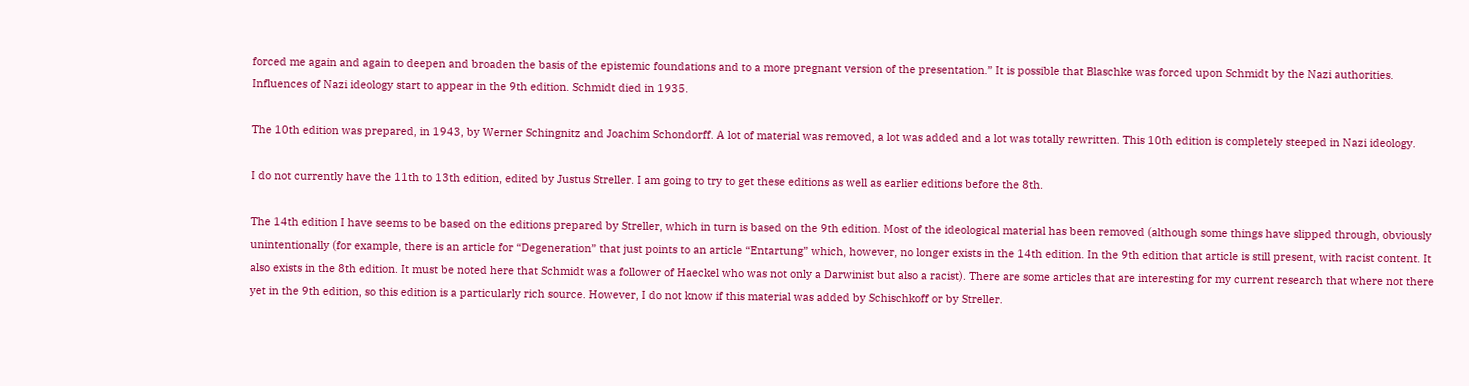forced me again and again to deepen and broaden the basis of the epistemic foundations and to a more pregnant version of the presentation.” It is possible that Blaschke was forced upon Schmidt by the Nazi authorities. Influences of Nazi ideology start to appear in the 9th edition. Schmidt died in 1935.

The 10th edition was prepared, in 1943, by Werner Schingnitz and Joachim Schondorff. A lot of material was removed, a lot was added and a lot was totally rewritten. This 10th edition is completely steeped in Nazi ideology.

I do not currently have the 11th to 13th edition, edited by Justus Streller. I am going to try to get these editions as well as earlier editions before the 8th.

The 14th edition I have seems to be based on the editions prepared by Streller, which in turn is based on the 9th edition. Most of the ideological material has been removed (although some things have slipped through, obviously unintentionally (for example, there is an article for “Degeneration” that just points to an article “Entartung” which, however, no longer exists in the 14th edition. In the 9th edition that article is still present, with racist content. It also exists in the 8th edition. It must be noted here that Schmidt was a follower of Haeckel who was not only a Darwinist but also a racist). There are some articles that are interesting for my current research that where not there yet in the 9th edition, so this edition is a particularly rich source. However, I do not know if this material was added by Schischkoff or by Streller.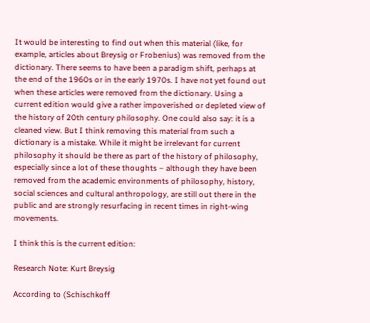It would be interesting to find out when this material (like, for example, articles about Breysig or Frobenius) was removed from the dictionary. There seems to have been a paradigm shift, perhaps at the end of the 1960s or in the early 1970s. I have not yet found out when these articles were removed from the dictionary. Using a current edition would give a rather impoverished or depleted view of the history of 20th century philosophy. One could also say: it is a cleaned view. But I think removing this material from such a dictionary is a mistake. While it might be irrelevant for current philosophy it should be there as part of the history of philosophy, especially since a lot of these thoughts – although they have been removed from the academic environments of philosophy, history, social sciences and cultural anthropology, are still out there in the public and are strongly resurfacing in recent times in right-wing movements.

I think this is the current edition:

Research Note: Kurt Breysig

According to (Schischkoff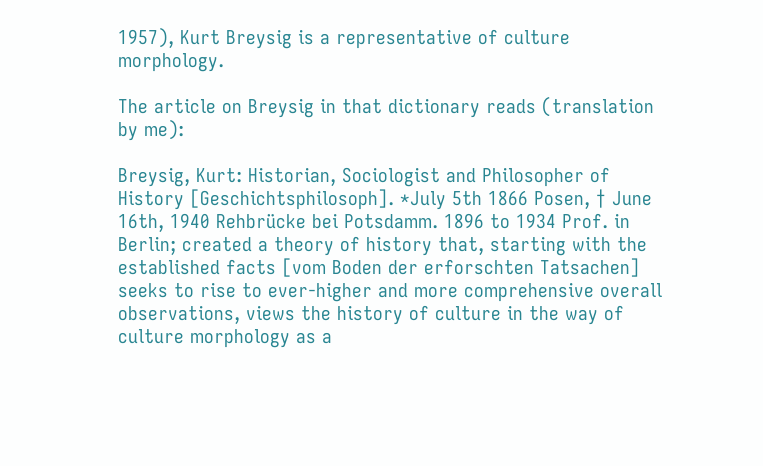1957), Kurt Breysig is a representative of culture morphology.

The article on Breysig in that dictionary reads (translation by me):

Breysig, Kurt: Historian, Sociologist and Philosopher of History [Geschichtsphilosoph]. *July 5th 1866 Posen, † June 16th, 1940 Rehbrücke bei Potsdamm. 1896 to 1934 Prof. in Berlin; created a theory of history that, starting with the established facts [vom Boden der erforschten Tatsachen] seeks to rise to ever-higher and more comprehensive overall observations, views the history of culture in the way of culture morphology as a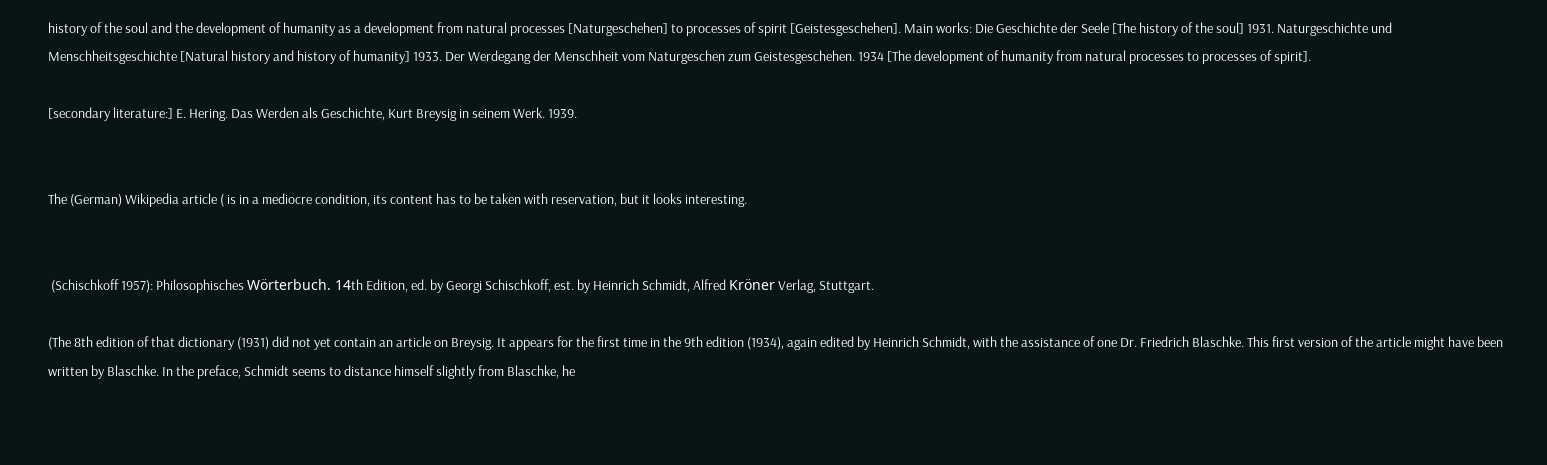history of the soul and the development of humanity as a development from natural processes [Naturgeschehen] to processes of spirit [Geistesgeschehen]. Main works: Die Geschichte der Seele [The history of the soul] 1931. Naturgeschichte und Menschheitsgeschichte [Natural history and history of humanity] 1933. Der Werdegang der Menschheit vom Naturgeschen zum Geistesgeschehen. 1934 [The development of humanity from natural processes to processes of spirit].

[secondary literature:] E. Hering. Das Werden als Geschichte, Kurt Breysig in seinem Werk. 1939.


The (German) Wikipedia article ( is in a mediocre condition, its content has to be taken with reservation, but it looks interesting.


 (Schischkoff 1957): Philosophisches Wörterbuch. 14th Edition, ed. by Georgi Schischkoff, est. by Heinrich Schmidt, Alfred Kröner Verlag, Stuttgart.

(The 8th edition of that dictionary (1931) did not yet contain an article on Breysig. It appears for the first time in the 9th edition (1934), again edited by Heinrich Schmidt, with the assistance of one Dr. Friedrich Blaschke. This first version of the article might have been written by Blaschke. In the preface, Schmidt seems to distance himself slightly from Blaschke, he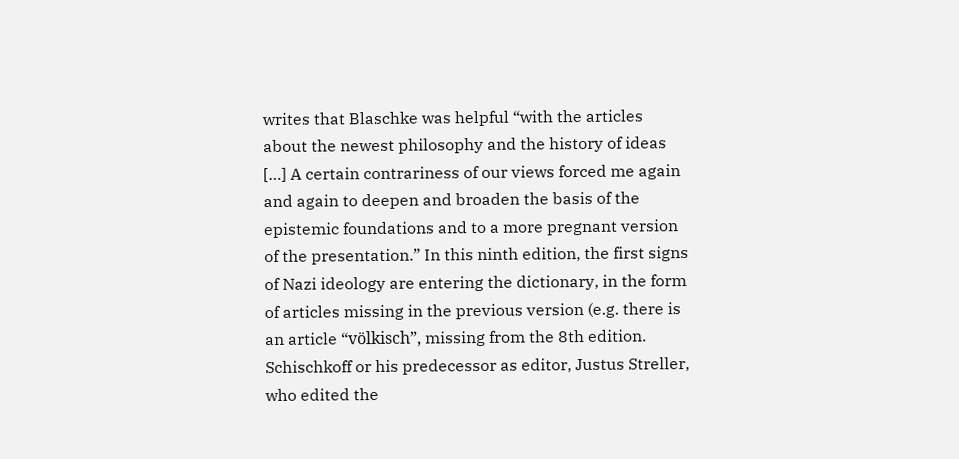writes that Blaschke was helpful “with the articles about the newest philosophy and the history of ideas […] A certain contrariness of our views forced me again and again to deepen and broaden the basis of the epistemic foundations and to a more pregnant version of the presentation.” In this ninth edition, the first signs of Nazi ideology are entering the dictionary, in the form of articles missing in the previous version (e.g. there is an article “völkisch”, missing from the 8th edition. Schischkoff or his predecessor as editor, Justus Streller, who edited the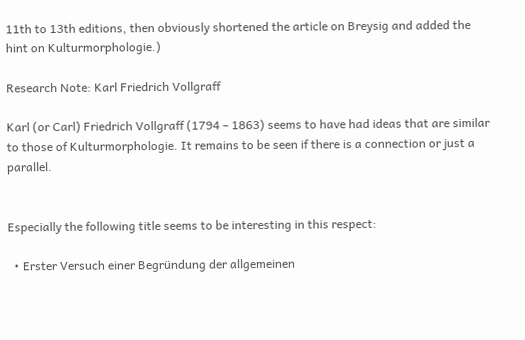11th to 13th editions, then obviously shortened the article on Breysig and added the hint on Kulturmorphologie.)

Research Note: Karl Friedrich Vollgraff

Karl (or Carl) Friedrich Vollgraff (1794 – 1863) seems to have had ideas that are similar to those of Kulturmorphologie. It remains to be seen if there is a connection or just a parallel.


Especially the following title seems to be interesting in this respect:

  • Erster Versuch einer Begründung der allgemeinen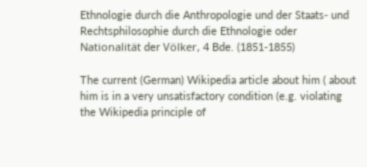Ethnologie durch die Anthropologie und der Staats- und Rechtsphilosophie durch die Ethnologie oder Nationalität der Völker, 4 Bde. (1851-1855)

The current (German) Wikipedia article about him ( about him is in a very unsatisfactory condition (e.g. violating the Wikipedia principle of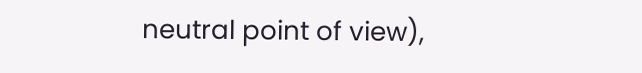neutral point of view),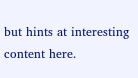but hints at interesting content here.